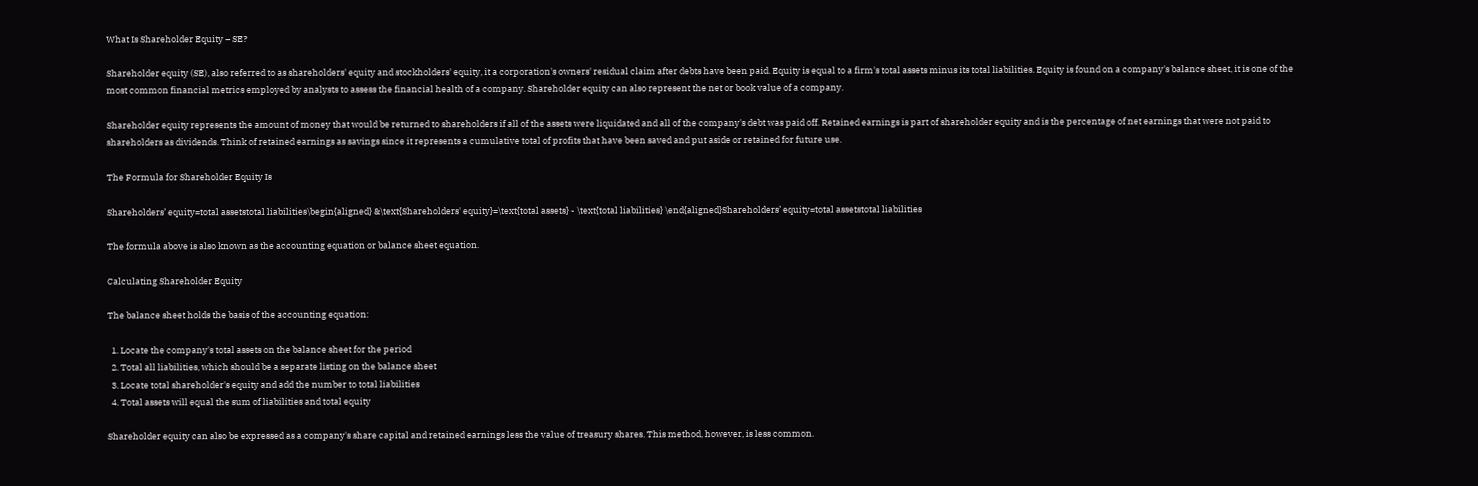What Is Shareholder Equity – SE?

Shareholder equity (SE), also referred to as shareholders' equity and stockholders' equity, it a corporation's owners' residual claim after debts have been paid. Equity is equal to a firm's total assets minus its total liabilities. Equity is found on a company's balance sheet, it is one of the most common financial metrics employed by analysts to assess the financial health of a company. Shareholder equity can also represent the net or book value of a company.

Shareholder equity represents the amount of money that would be returned to shareholders if all of the assets were liquidated and all of the company's debt was paid off. Retained earnings is part of shareholder equity and is the percentage of net earnings that were not paid to shareholders as dividends. Think of retained earnings as savings since it represents a cumulative total of profits that have been saved and put aside or retained for future use.

The Formula for Shareholder Equity Is

Shareholders’ equity=total assetstotal liabilities\begin{aligned} &\text{Shareholders' equity}=\text{total assets} - \text{total liabilities} \end{aligned}Shareholders’ equity=total assetstotal liabilities

The formula above is also known as the accounting equation or balance sheet equation.

Calculating Shareholder Equity

The balance sheet holds the basis of the accounting equation:

  1. Locate the company's total assets on the balance sheet for the period
  2. Total all liabilities, which should be a separate listing on the balance sheet
  3. Locate total shareholder's equity and add the number to total liabilities
  4. Total assets will equal the sum of liabilities and total equity

Shareholder equity can also be expressed as a company's share capital and retained earnings less the value of treasury shares. This method, however, is less common.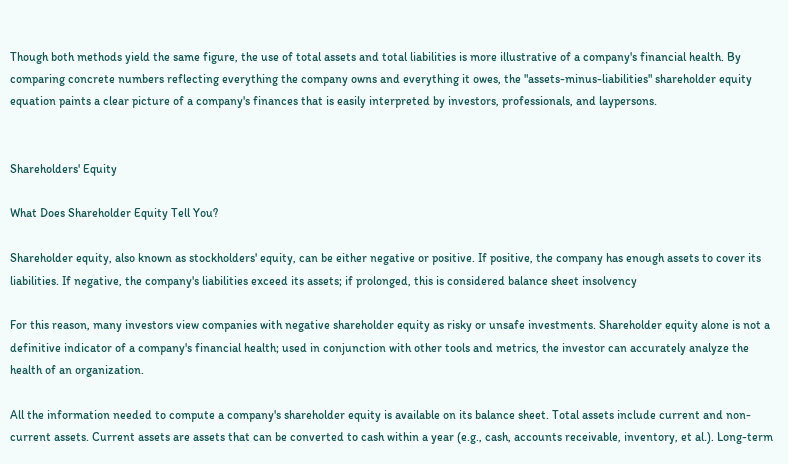Though both methods yield the same figure, the use of total assets and total liabilities is more illustrative of a company's financial health. By comparing concrete numbers reflecting everything the company owns and everything it owes, the "assets-minus-liabilities" shareholder equity equation paints a clear picture of a company's finances that is easily interpreted by investors, professionals, and laypersons.


Shareholders' Equity

What Does Shareholder Equity Tell You?

Shareholder equity, also known as stockholders' equity, can be either negative or positive. If positive, the company has enough assets to cover its liabilities. If negative, the company's liabilities exceed its assets; if prolonged, this is considered balance sheet insolvency

For this reason, many investors view companies with negative shareholder equity as risky or unsafe investments. Shareholder equity alone is not a definitive indicator of a company's financial health; used in conjunction with other tools and metrics, the investor can accurately analyze the health of an organization.

All the information needed to compute a company's shareholder equity is available on its balance sheet. Total assets include current and non-current assets. Current assets are assets that can be converted to cash within a year (e.g., cash, accounts receivable, inventory, et al.). Long-term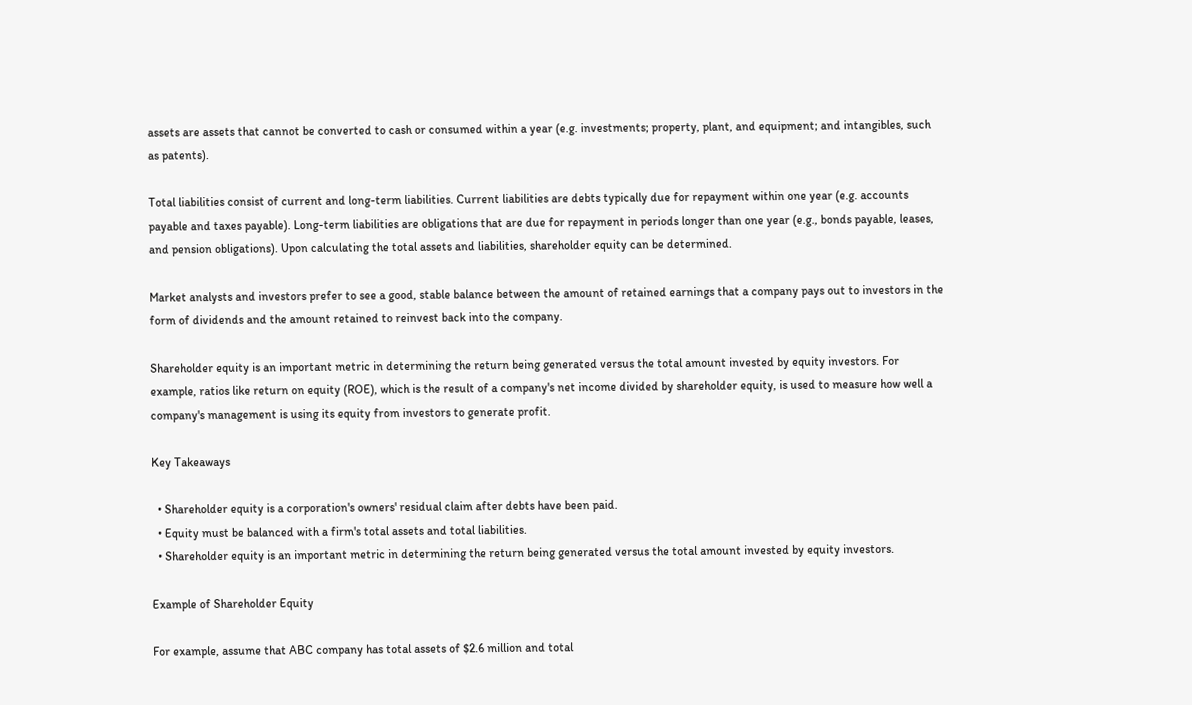assets are assets that cannot be converted to cash or consumed within a year (e.g. investments; property, plant, and equipment; and intangibles, such as patents).

Total liabilities consist of current and long-term liabilities. Current liabilities are debts typically due for repayment within one year (e.g. accounts payable and taxes payable). Long-term liabilities are obligations that are due for repayment in periods longer than one year (e.g., bonds payable, leases, and pension obligations). Upon calculating the total assets and liabilities, shareholder equity can be determined.

Market analysts and investors prefer to see a good, stable balance between the amount of retained earnings that a company pays out to investors in the form of dividends and the amount retained to reinvest back into the company.

Shareholder equity is an important metric in determining the return being generated versus the total amount invested by equity investors. For example, ratios like return on equity (ROE), which is the result of a company's net income divided by shareholder equity, is used to measure how well a company's management is using its equity from investors to generate profit.

Key Takeaways

  • Shareholder equity is a corporation's owners' residual claim after debts have been paid.
  • Equity must be balanced with a firm's total assets and total liabilities.
  • Shareholder equity is an important metric in determining the return being generated versus the total amount invested by equity investors.

Example of Shareholder Equity

For example, assume that ABC company has total assets of $2.6 million and total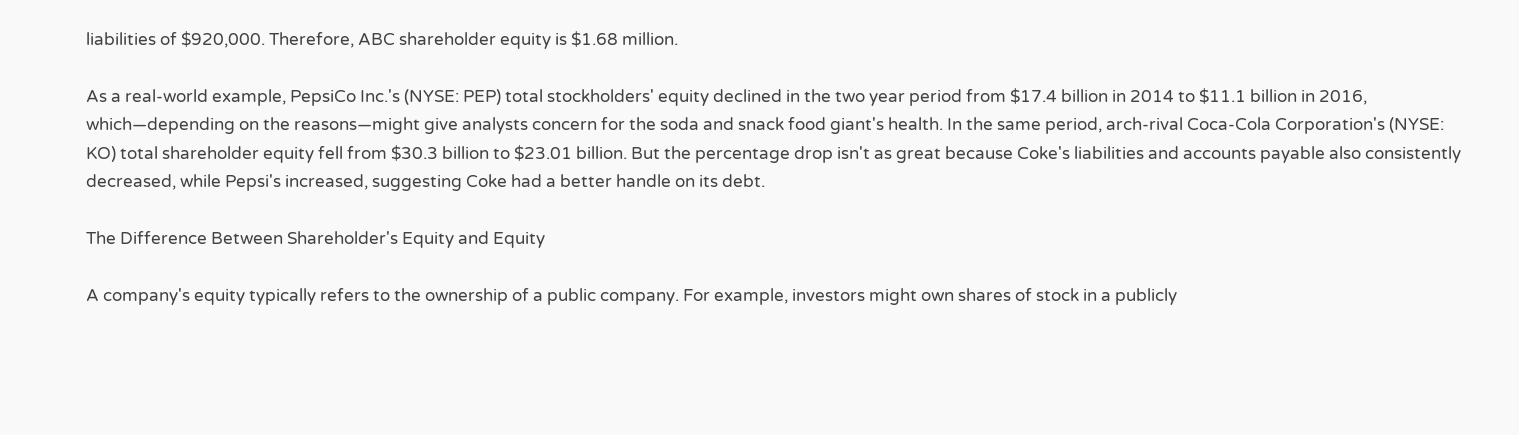liabilities of $920,000. Therefore, ABC shareholder equity is $1.68 million.

As a real-world example, PepsiCo Inc.'s (NYSE: PEP) total stockholders' equity declined in the two year period from $17.4 billion in 2014 to $11.1 billion in 2016, which—depending on the reasons—might give analysts concern for the soda and snack food giant's health. In the same period, arch-rival Coca-Cola Corporation's (NYSE: KO) total shareholder equity fell from $30.3 billion to $23.01 billion. But the percentage drop isn't as great because Coke's liabilities and accounts payable also consistently decreased, while Pepsi's increased, suggesting Coke had a better handle on its debt.

The Difference Between Shareholder's Equity and Equity

A company's equity typically refers to the ownership of a public company. For example, investors might own shares of stock in a publicly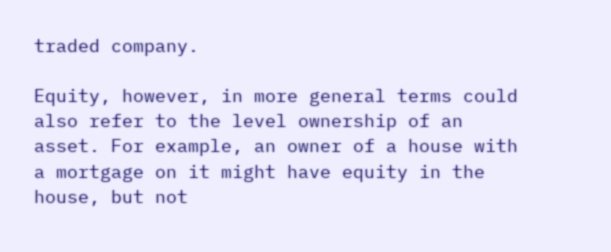traded company.

Equity, however, in more general terms could also refer to the level ownership of an asset. For example, an owner of a house with a mortgage on it might have equity in the house, but not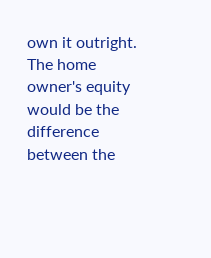own it outright. The home owner's equity would be the difference between the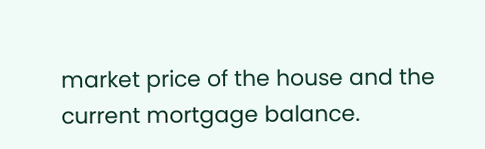market price of the house and the current mortgage balance.